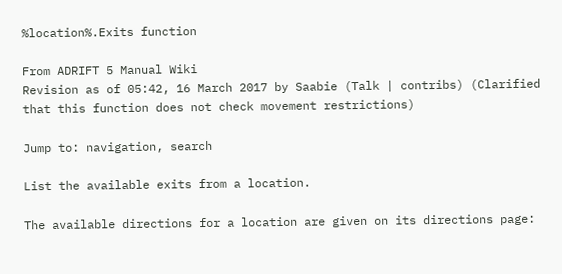%location%.Exits function

From ADRIFT 5 Manual Wiki
Revision as of 05:42, 16 March 2017 by Saabie (Talk | contribs) (Clarified that this function does not check movement restrictions)

Jump to: navigation, search

List the available exits from a location.

The available directions for a location are given on its directions page: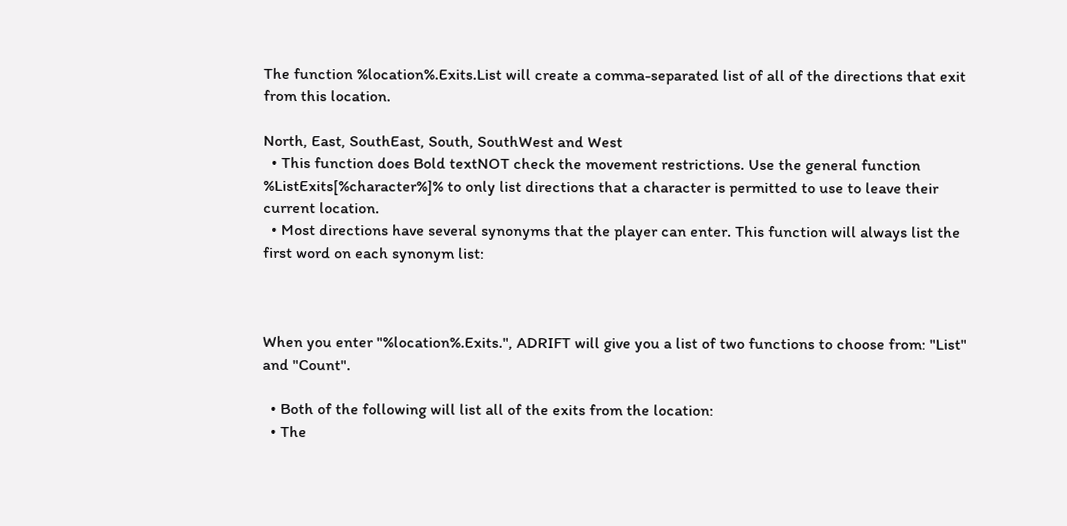The function %location%.Exits.List will create a comma-separated list of all of the directions that exit from this location.

North, East, SouthEast, South, SouthWest and West
  • This function does Bold textNOT check the movement restrictions. Use the general function %ListExits[%character%]% to only list directions that a character is permitted to use to leave their current location.
  • Most directions have several synonyms that the player can enter. This function will always list the first word on each synonym list:



When you enter "%location%.Exits.", ADRIFT will give you a list of two functions to choose from: "List" and "Count".

  • Both of the following will list all of the exits from the location:
  • The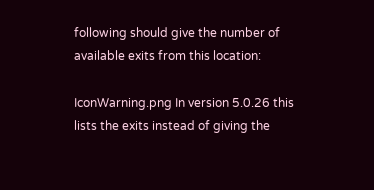following should give the number of available exits from this location:

IconWarning.png In version 5.0.26 this lists the exits instead of giving the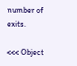number of exits.

<<< Object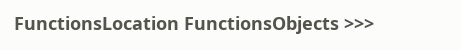FunctionsLocation FunctionsObjects >>>